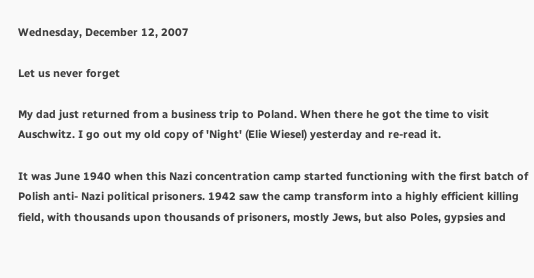Wednesday, December 12, 2007

Let us never forget

My dad just returned from a business trip to Poland. When there he got the time to visit Auschwitz. I go out my old copy of 'Night' (Elie Wiesel) yesterday and re-read it.

It was June 1940 when this Nazi concentration camp started functioning with the first batch of Polish anti- Nazi political prisoners. 1942 saw the camp transform into a highly efficient killing field, with thousands upon thousands of prisoners, mostly Jews, but also Poles, gypsies and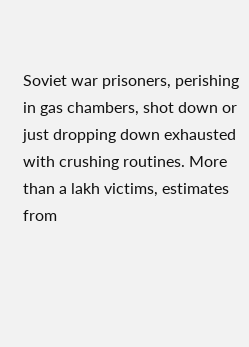Soviet war prisoners, perishing in gas chambers, shot down or just dropping down exhausted with crushing routines. More than a lakh victims, estimates from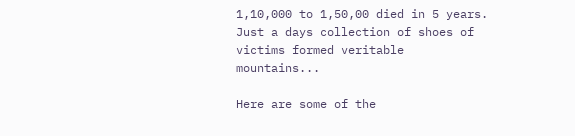1,10,000 to 1,50,00 died in 5 years. Just a days collection of shoes of victims formed veritable mountains...

Here are some of the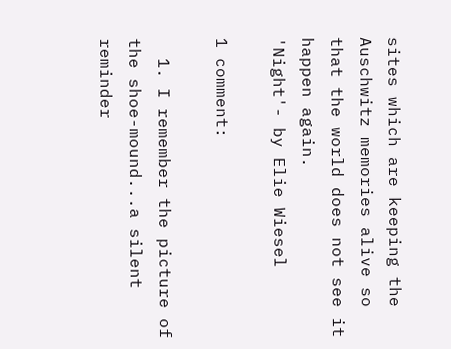sites which are keeping the Auschwitz memories alive so that the world does not see it happen again.
'Night'- by Elie Wiesel

1 comment:

  1. I remember the picture of the shoe-mound...a silent reminder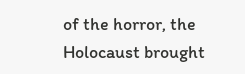of the horror, the Holocaust brought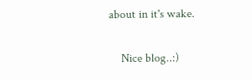about in it's wake.

    Nice blog..:)